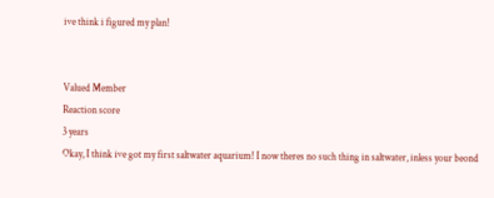ive think i figured my plan!


Valued Member
Reaction score
3 years
Okay, I think ive got my first saltwater aquarium! I now theres no such thing in saltwater, inless your beond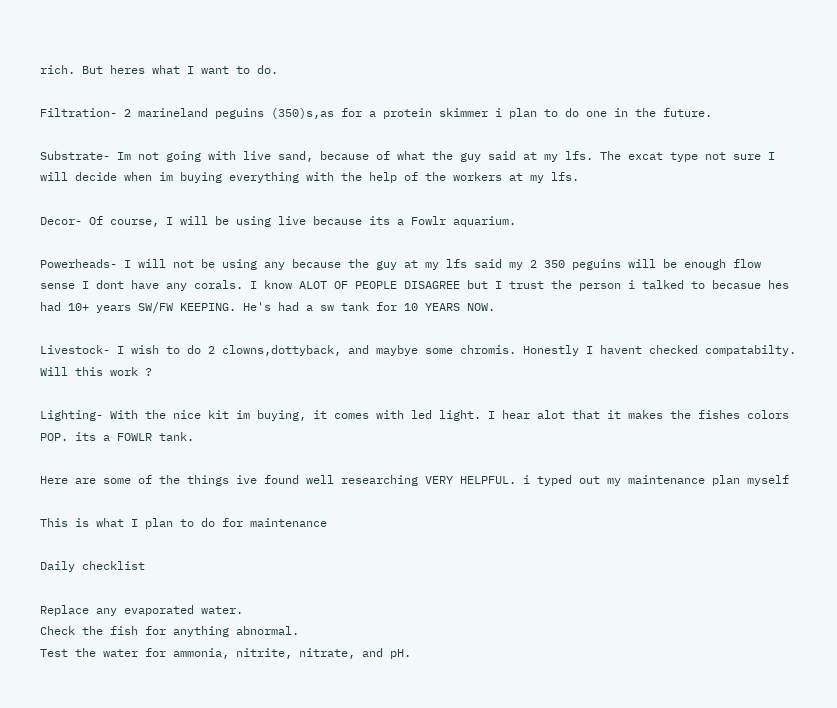rich. But heres what I want to do.

Filtration- 2 marineland peguins (350)s,as for a protein skimmer i plan to do one in the future.

Substrate- Im not going with live sand, because of what the guy said at my lfs. The excat type not sure I will decide when im buying everything with the help of the workers at my lfs.

Decor- Of course, I will be using live because its a Fowlr aquarium.

Powerheads- I will not be using any because the guy at my lfs said my 2 350 peguins will be enough flow sense I dont have any corals. I know ALOT OF PEOPLE DISAGREE but I trust the person i talked to becasue hes had 10+ years SW/FW KEEPING. He's had a sw tank for 10 YEARS NOW.

Livestock- I wish to do 2 clowns,dottyback, and maybye some chromis. Honestly I havent checked compatabilty. Will this work ?

Lighting- With the nice kit im buying, it comes with led light. I hear alot that it makes the fishes colors POP. its a FOWLR tank.

Here are some of the things ive found well researching VERY HELPFUL. i typed out my maintenance plan myself

This is what I plan to do for maintenance

Daily checklist

Replace any evaporated water.
Check the fish for anything abnormal.
Test the water for ammonia, nitrite, nitrate, and pH.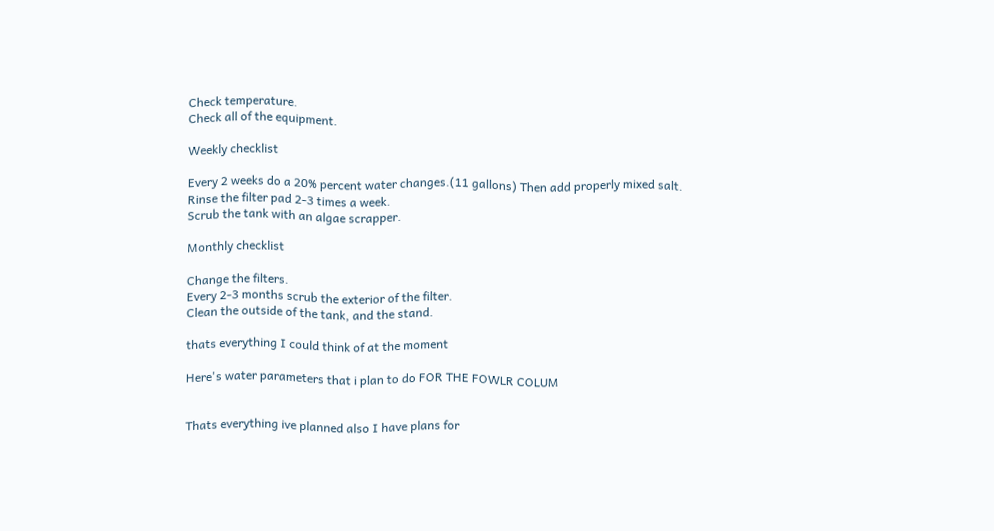Check temperature.
Check all of the equipment.

Weekly checklist

Every 2 weeks do a 20% percent water changes.(11 gallons) Then add properly mixed salt.
Rinse the filter pad 2-3 times a week.
Scrub the tank with an algae scrapper.

Monthly checklist

Change the filters.
Every 2-3 months scrub the exterior of the filter.
Clean the outside of the tank, and the stand.

thats everything I could think of at the moment

Here's water parameters that i plan to do FOR THE FOWLR COLUM


Thats everything ive planned also I have plans for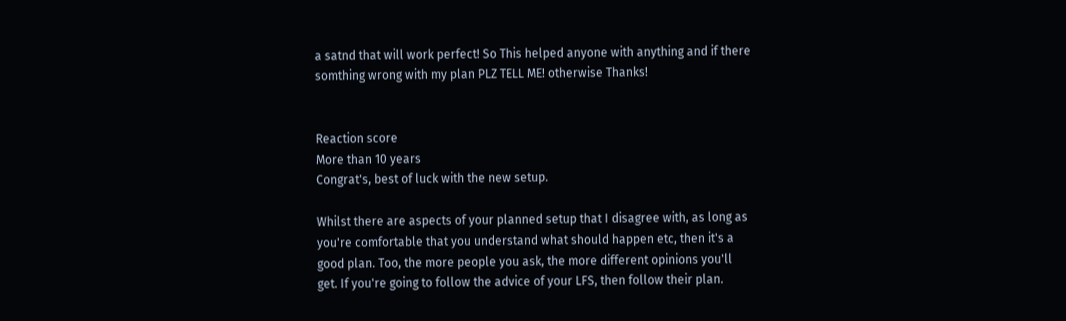a satnd that will work perfect! So This helped anyone with anything and if there somthing wrong with my plan PLZ TELL ME! otherwise Thanks!


Reaction score
More than 10 years
Congrat's, best of luck with the new setup.

Whilst there are aspects of your planned setup that I disagree with, as long as you're comfortable that you understand what should happen etc, then it's a good plan. Too, the more people you ask, the more different opinions you'll get. If you're going to follow the advice of your LFS, then follow their plan.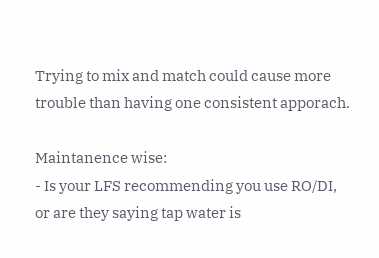Trying to mix and match could cause more trouble than having one consistent apporach.

Maintanence wise:
- Is your LFS recommending you use RO/DI, or are they saying tap water is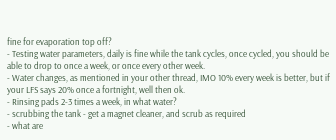fine for evaporation top off?
- Testing water parameters, daily is fine while the tank cycles, once cycled, you should be able to drop to once a week, or once every other week.
- Water changes, as mentioned in your other thread, IMO 10% every week is better, but if your LFS says 20% once a fortnight, well then ok.
- Rinsing pads 2-3 times a week, in what water?
- scrubbing the tank - get a magnet cleaner, and scrub as required
- what are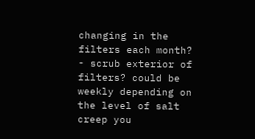changing in the filters each month?
- scrub exterior of filters? could be weekly depending on the level of salt creep you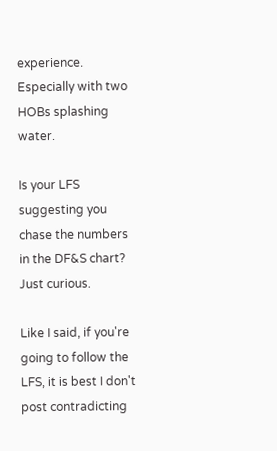experience. Especially with two HOBs splashing water.

Is your LFS suggesting you chase the numbers in the DF&S chart? Just curious.

Like I said, if you're going to follow the LFS, it is best I don't post contradicting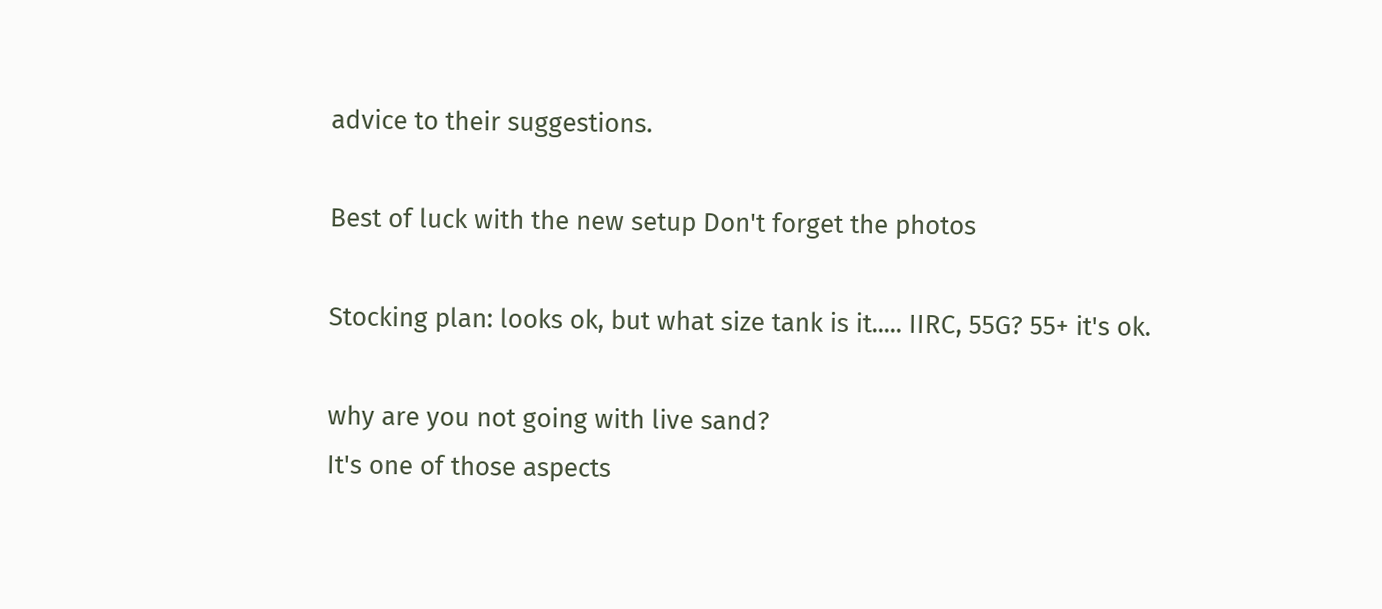advice to their suggestions.

Best of luck with the new setup Don't forget the photos

Stocking plan: looks ok, but what size tank is it..... IIRC, 55G? 55+ it's ok.

why are you not going with live sand?
It's one of those aspects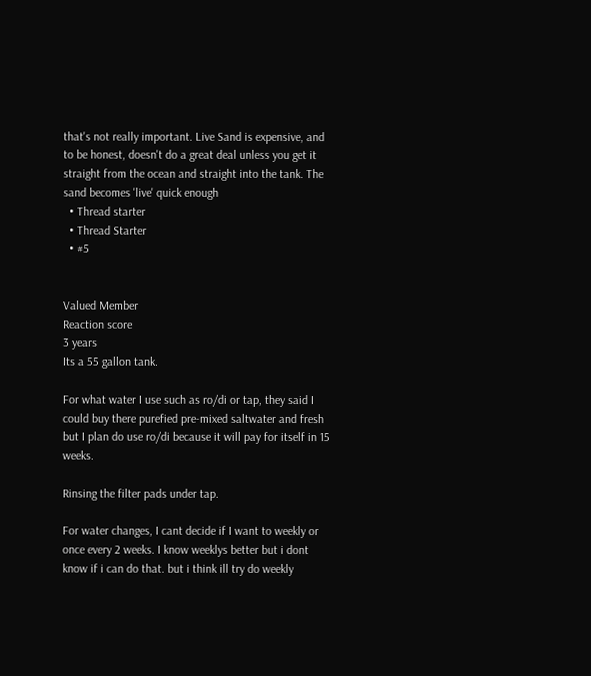that's not really important. Live Sand is expensive, and to be honest, doesn't do a great deal unless you get it straight from the ocean and straight into the tank. The sand becomes 'live' quick enough
  • Thread starter
  • Thread Starter
  • #5


Valued Member
Reaction score
3 years
Its a 55 gallon tank.

For what water I use such as ro/di or tap, they said I could buy there purefied pre-mixed saltwater and fresh but I plan do use ro/di because it will pay for itself in 15 weeks.

Rinsing the filter pads under tap.

For water changes, I cant decide if I want to weekly or once every 2 weeks. I know weeklys better but i dont know if i can do that. but i think ill try do weekly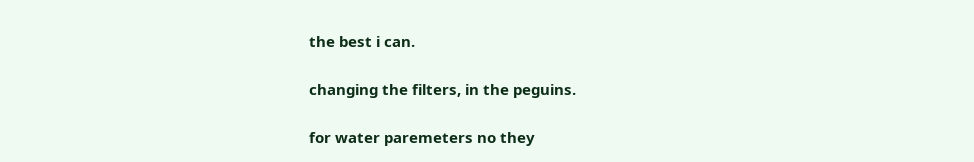the best i can.

changing the filters, in the peguins.

for water paremeters no they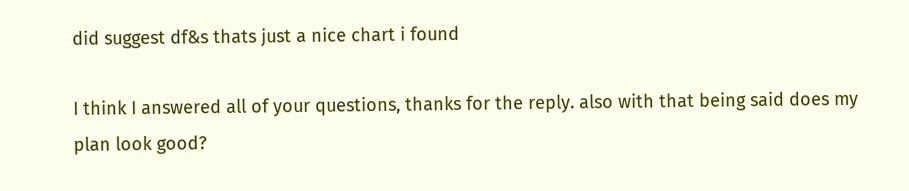did suggest df&s thats just a nice chart i found

I think I answered all of your questions, thanks for the reply. also with that being said does my plan look good?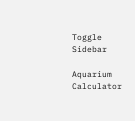Toggle Sidebar

Aquarium Calculator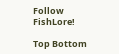Follow FishLore!

Top Bottom